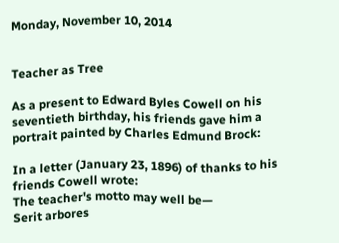Monday, November 10, 2014


Teacher as Tree

As a present to Edward Byles Cowell on his seventieth birthday, his friends gave him a portrait painted by Charles Edmund Brock:

In a letter (January 23, 1896) of thanks to his friends Cowell wrote:
The teacher's motto may well be—
Serit arbores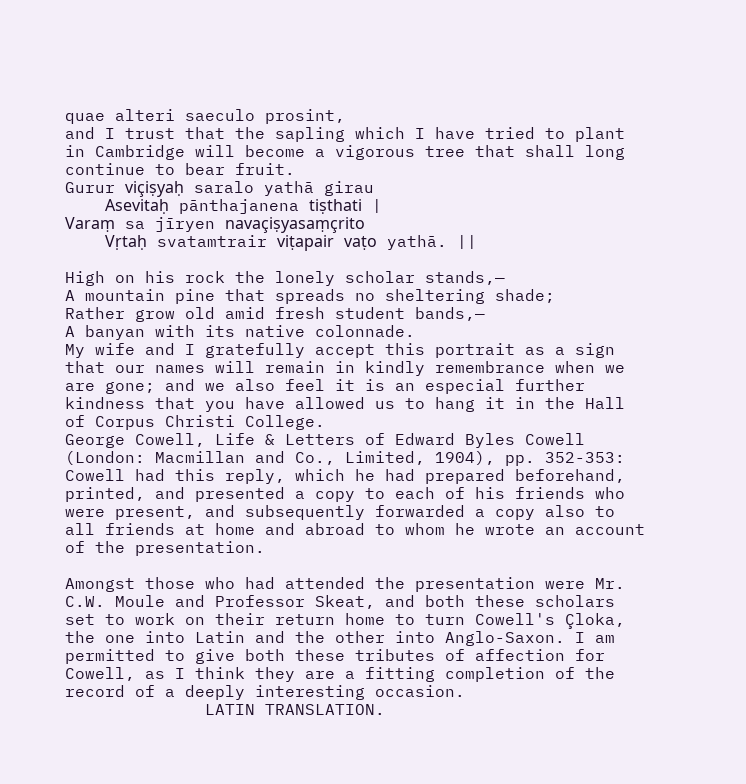quae alteri saeculo prosint,
and I trust that the sapling which I have tried to plant in Cambridge will become a vigorous tree that shall long continue to bear fruit.
Gurur viçiṣyaḥ saralo yathā girau
    Asevitaḥ pānthajanena tiṣthati |
Varaṃ sa jīryen navaçiṣyasaṃçrito
    Vṛtaḥ svatamtrair viṭapair vaṭo yathā. ||

High on his rock the lonely scholar stands,—
A mountain pine that spreads no sheltering shade;
Rather grow old amid fresh student bands,—
A banyan with its native colonnade.
My wife and I gratefully accept this portrait as a sign that our names will remain in kindly remembrance when we are gone; and we also feel it is an especial further kindness that you have allowed us to hang it in the Hall of Corpus Christi College.
George Cowell, Life & Letters of Edward Byles Cowell (London: Macmillan and Co., Limited, 1904), pp. 352-353:
Cowell had this reply, which he had prepared beforehand, printed, and presented a copy to each of his friends who were present, and subsequently forwarded a copy also to all friends at home and abroad to whom he wrote an account of the presentation.

Amongst those who had attended the presentation were Mr. C.W. Moule and Professor Skeat, and both these scholars set to work on their return home to turn Cowell's Çloka, the one into Latin and the other into Anglo-Saxon. I am permitted to give both these tributes of affection for Cowell, as I think they are a fitting completion of the record of a deeply interesting occasion.
              LATIN TRANSLATION.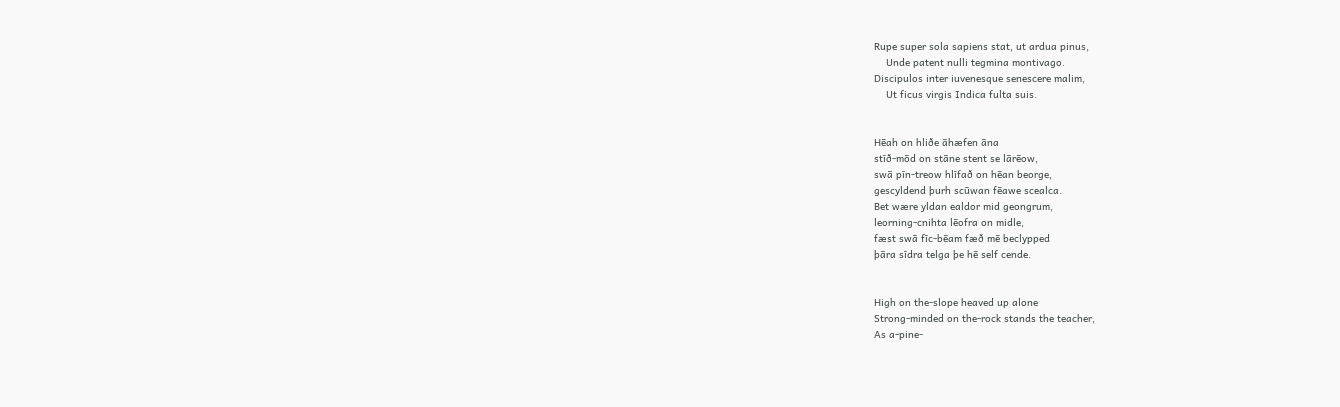Rupe super sola sapiens stat, ut ardua pinus,
    Unde patent nulli tegmina montivago.
Discipulos inter iuvenesque senescere malim,
    Ut ficus virgis Indica fulta suis.


Hēah on hliðe āhæfen āna
stīð-mōd on stāne stent se lārēow,
swā pīn-treow hlīfað on hēan beorge,
gescyldend þurh scūwan fēawe scealca.
Bet wære yldan ealdor mid geongrum,
leorning-cnihta lēofra on midle,
fæst swā fīc-bēam fæð mē beclypped
þāra sīdra telga þe hē self cende.


High on the-slope heaved up alone
Strong-minded on the-rock stands the teacher,
As a-pine-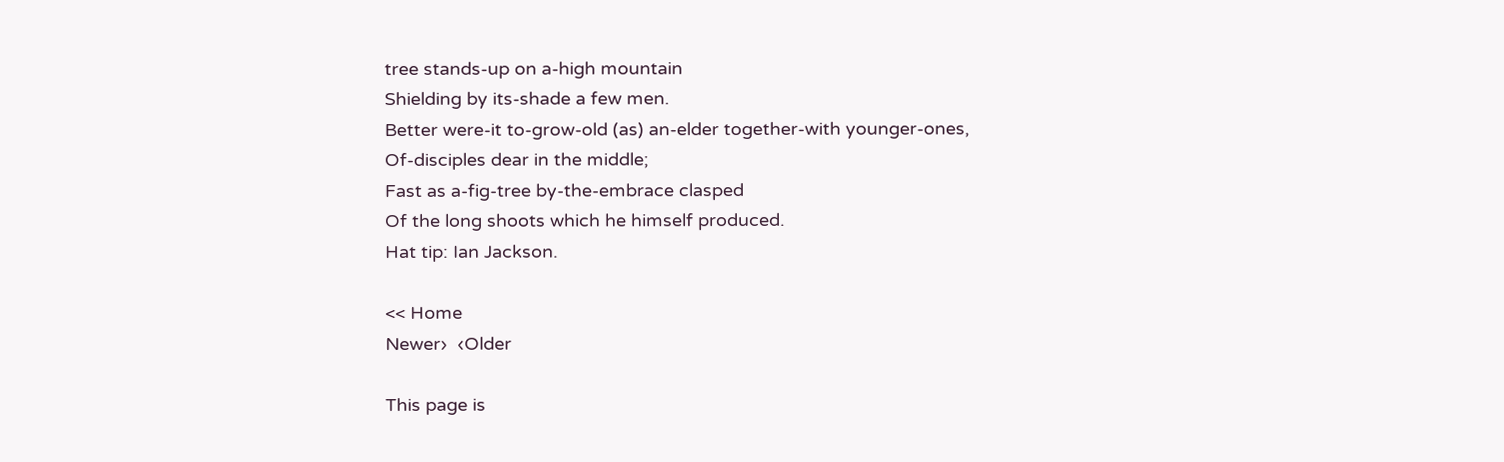tree stands-up on a-high mountain
Shielding by its-shade a few men.
Better were-it to-grow-old (as) an-elder together-with younger-ones,
Of-disciples dear in the middle;
Fast as a-fig-tree by-the-embrace clasped
Of the long shoots which he himself produced.
Hat tip: Ian Jackson.

<< Home
Newer›  ‹Older

This page is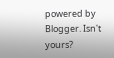powered by Blogger. Isn't yours?